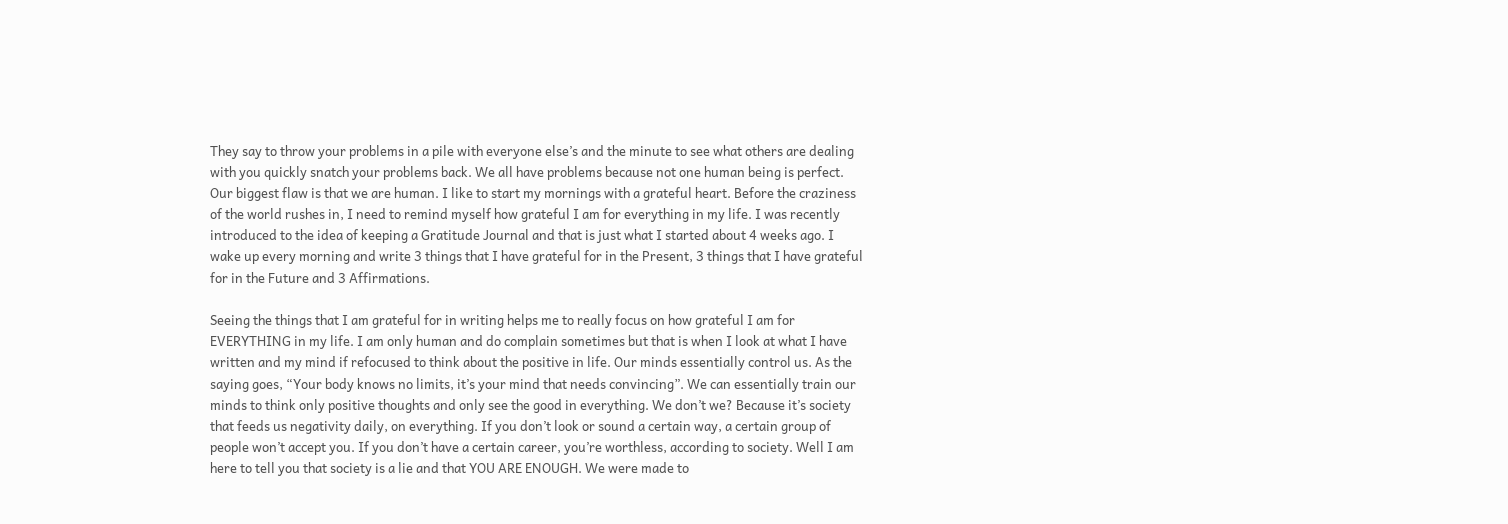They say to throw your problems in a pile with everyone else’s and the minute to see what others are dealing with you quickly snatch your problems back. We all have problems because not one human being is perfect. Our biggest flaw is that we are human. I like to start my mornings with a grateful heart. Before the craziness  of the world rushes in, I need to remind myself how grateful I am for everything in my life. I was recently introduced to the idea of keeping a Gratitude Journal and that is just what I started about 4 weeks ago. I wake up every morning and write 3 things that I have grateful for in the Present, 3 things that I have grateful for in the Future and 3 Affirmations.

Seeing the things that I am grateful for in writing helps me to really focus on how grateful I am for EVERYTHING in my life. I am only human and do complain sometimes but that is when I look at what I have written and my mind if refocused to think about the positive in life. Our minds essentially control us. As the saying goes, “Your body knows no limits, it’s your mind that needs convincing”. We can essentially train our minds to think only positive thoughts and only see the good in everything. We don’t we? Because it’s society that feeds us negativity daily, on everything. If you don’t look or sound a certain way, a certain group of people won’t accept you. If you don’t have a certain career, you’re worthless, according to society. Well I am here to tell you that society is a lie and that YOU ARE ENOUGH. We were made to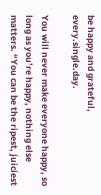be happy and grateful, every.single.day.

You will never make everyone happy, so long as you’re happy, nothing else matters. “You can be the ripest, juiciest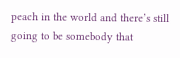peach in the world and there’s still going to be somebody that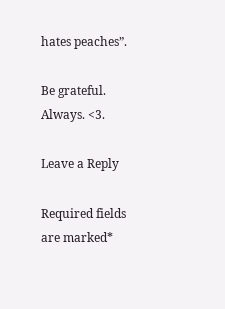hates peaches”.

Be grateful. Always. <3.

Leave a Reply

Required fields are marked*